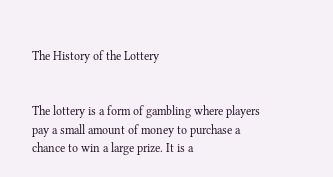The History of the Lottery


The lottery is a form of gambling where players pay a small amount of money to purchase a chance to win a large prize. It is a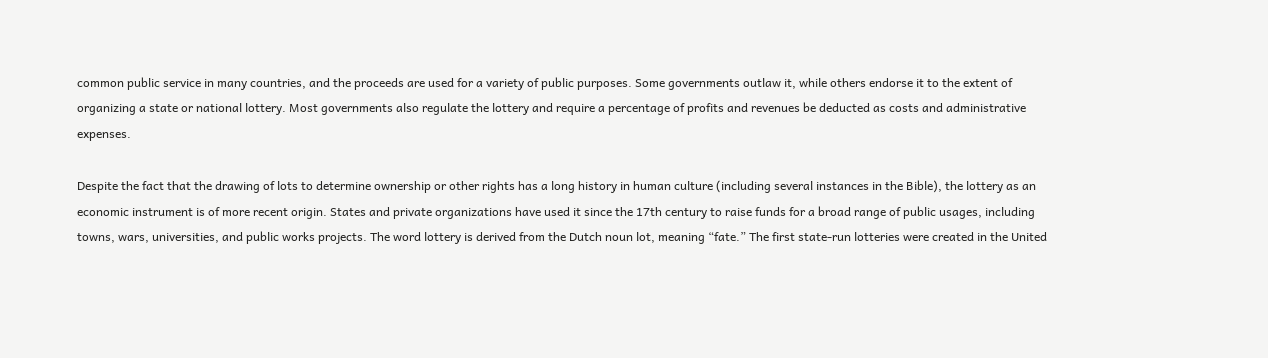common public service in many countries, and the proceeds are used for a variety of public purposes. Some governments outlaw it, while others endorse it to the extent of organizing a state or national lottery. Most governments also regulate the lottery and require a percentage of profits and revenues be deducted as costs and administrative expenses.

Despite the fact that the drawing of lots to determine ownership or other rights has a long history in human culture (including several instances in the Bible), the lottery as an economic instrument is of more recent origin. States and private organizations have used it since the 17th century to raise funds for a broad range of public usages, including towns, wars, universities, and public works projects. The word lottery is derived from the Dutch noun lot, meaning “fate.” The first state-run lotteries were created in the United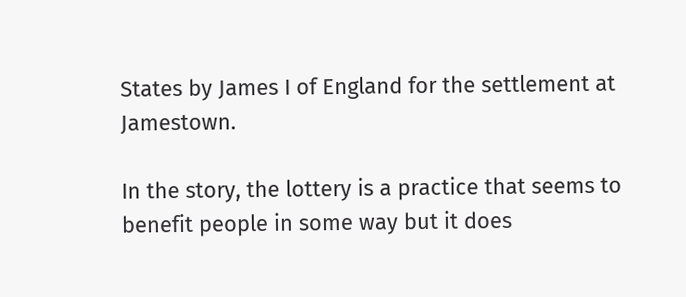States by James I of England for the settlement at Jamestown.

In the story, the lottery is a practice that seems to benefit people in some way but it does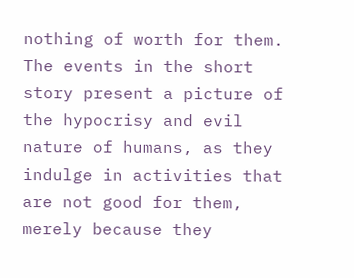nothing of worth for them. The events in the short story present a picture of the hypocrisy and evil nature of humans, as they indulge in activities that are not good for them, merely because they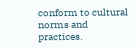conform to cultural norms and practices.